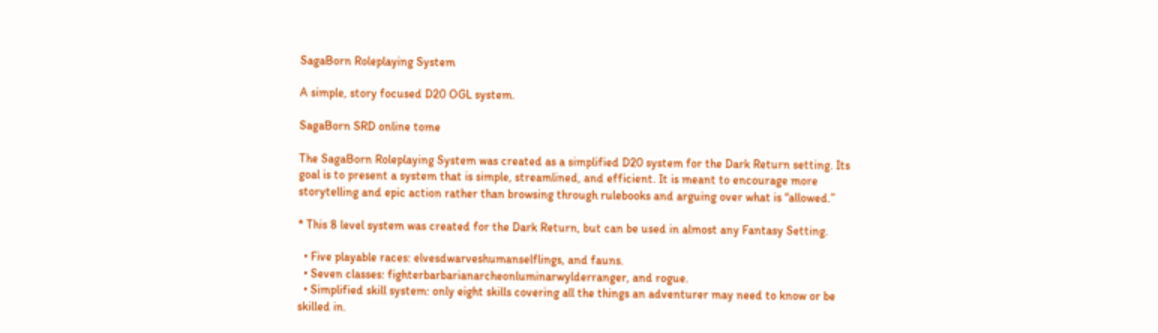SagaBorn Roleplaying System

A simple, story focused D20 OGL system.

SagaBorn SRD online tome

The SagaBorn Roleplaying System was created as a simplified D20 system for the Dark Return setting. Its goal is to present a system that is simple, streamlined, and efficient. It is meant to encourage more storytelling and epic action rather than browsing through rulebooks and arguing over what is “allowed.”

* This 8 level system was created for the Dark Return, but can be used in almost any Fantasy Setting.

  • Five playable races: elvesdwarveshumanselflings, and fauns.
  • Seven classes: fighterbarbarianarcheonluminarwylderranger, and rogue.
  • Simplified skill system: only eight skills covering all the things an adventurer may need to know or be skilled in.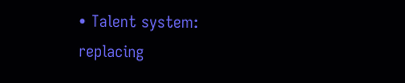• Talent system: replacing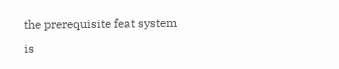the prerequisite feat system is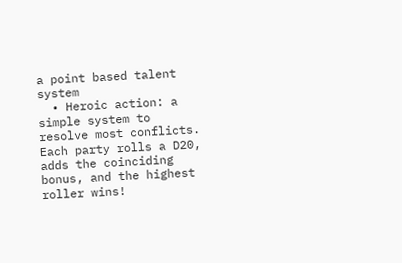a point based talent system
  • Heroic action: a simple system to resolve most conflicts. Each party rolls a D20, adds the coinciding bonus, and the highest roller wins!